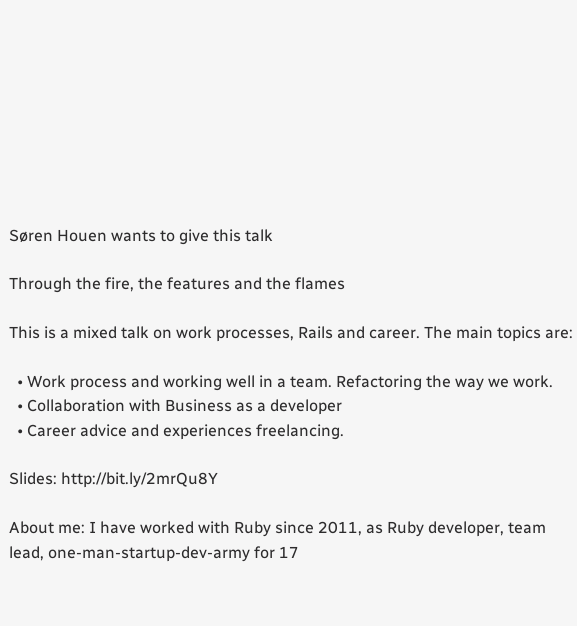Søren Houen wants to give this talk

Through the fire, the features and the flames

This is a mixed talk on work processes, Rails and career. The main topics are:

  • Work process and working well in a team. Refactoring the way we work.
  • Collaboration with Business as a developer
  • Career advice and experiences freelancing.

Slides: http://bit.ly/2mrQu8Y

About me: I have worked with Ruby since 2011, as Ruby developer, team lead, one-man-startup-dev-army for 17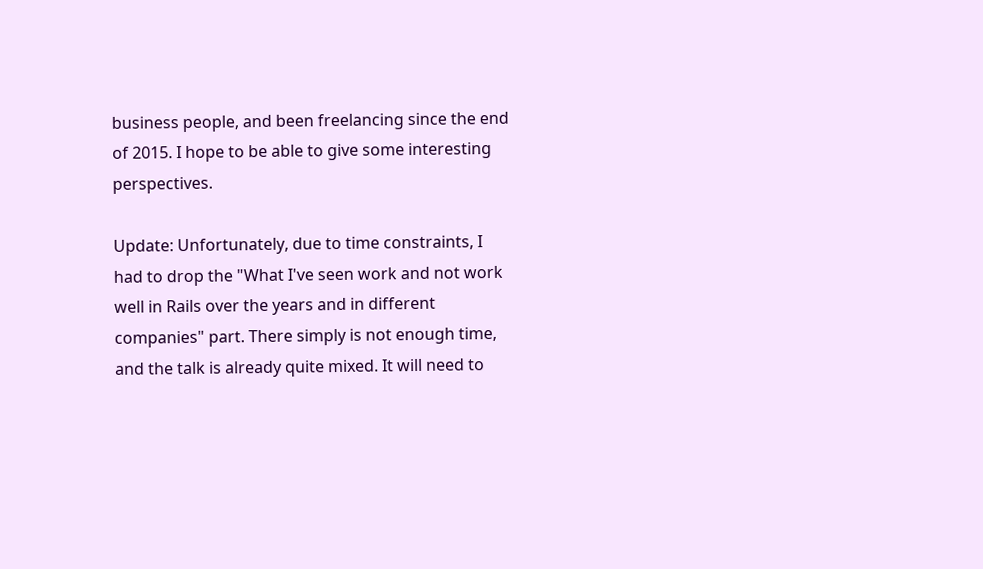business people, and been freelancing since the end of 2015. I hope to be able to give some interesting perspectives.

Update: Unfortunately, due to time constraints, I had to drop the "What I've seen work and not work well in Rails over the years and in different companies" part. There simply is not enough time, and the talk is already quite mixed. It will need to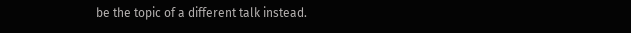be the topic of a different talk instead.